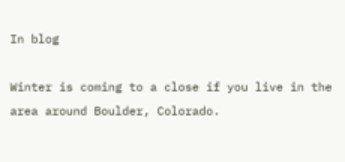In blog

Winter is coming to a close if you live in the area around Boulder, Colorado.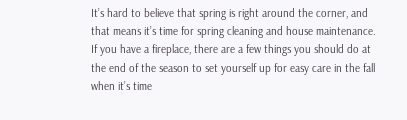It’s hard to believe that spring is right around the corner, and that means it’s time for spring cleaning and house maintenance. If you have a fireplace, there are a few things you should do at the end of the season to set yourself up for easy care in the fall when it’s time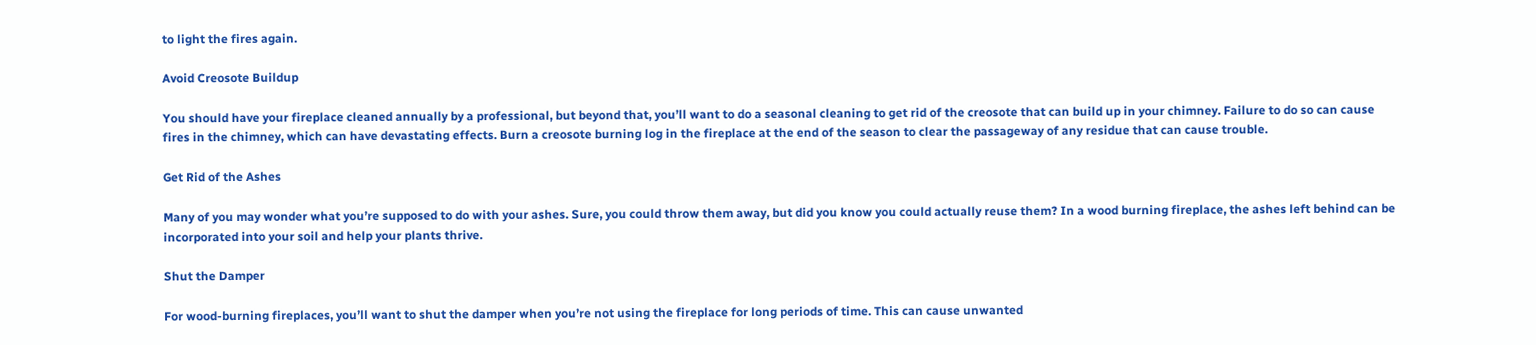to light the fires again.

Avoid Creosote Buildup

You should have your fireplace cleaned annually by a professional, but beyond that, you’ll want to do a seasonal cleaning to get rid of the creosote that can build up in your chimney. Failure to do so can cause fires in the chimney, which can have devastating effects. Burn a creosote burning log in the fireplace at the end of the season to clear the passageway of any residue that can cause trouble.

Get Rid of the Ashes

Many of you may wonder what you’re supposed to do with your ashes. Sure, you could throw them away, but did you know you could actually reuse them? In a wood burning fireplace, the ashes left behind can be incorporated into your soil and help your plants thrive.

Shut the Damper

For wood-burning fireplaces, you’ll want to shut the damper when you’re not using the fireplace for long periods of time. This can cause unwanted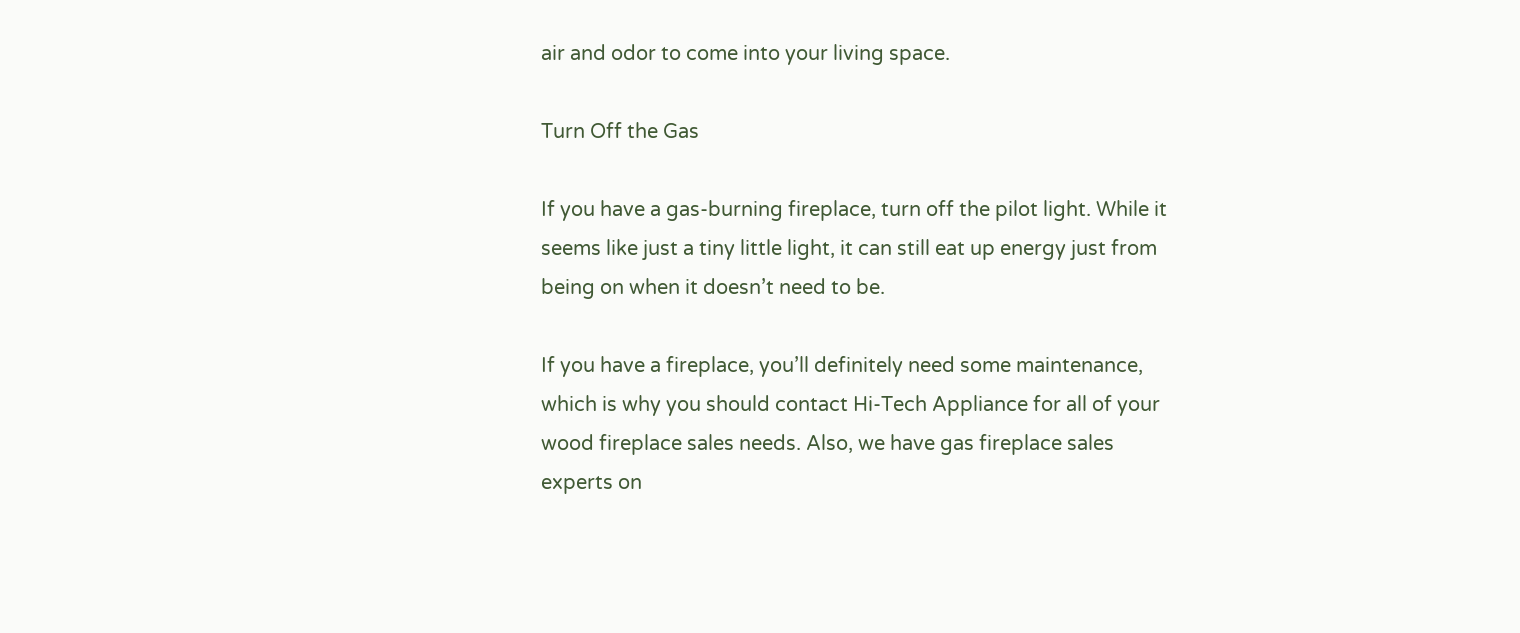air and odor to come into your living space.

Turn Off the Gas

If you have a gas-burning fireplace, turn off the pilot light. While it seems like just a tiny little light, it can still eat up energy just from being on when it doesn’t need to be.

If you have a fireplace, you’ll definitely need some maintenance, which is why you should contact Hi-Tech Appliance for all of your wood fireplace sales needs. Also, we have gas fireplace sales experts on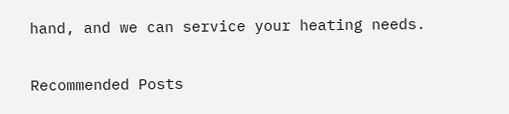hand, and we can service your heating needs.

Recommended Posts